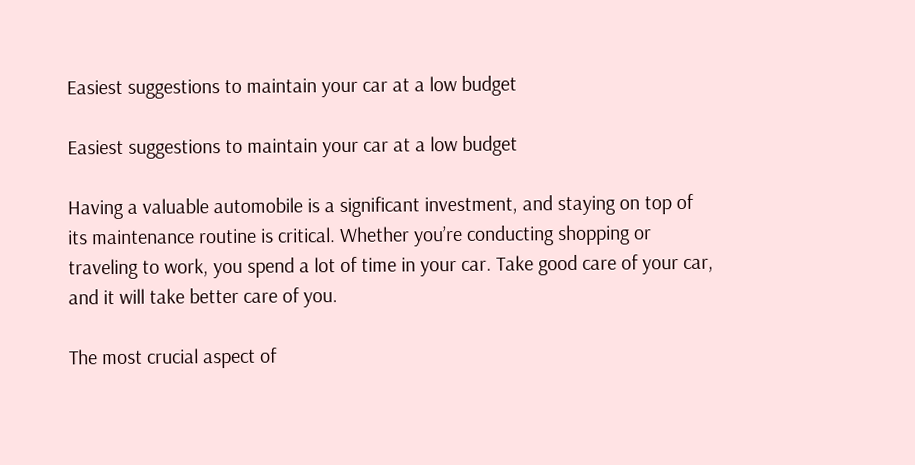Easiest suggestions to maintain your car at a low budget

Easiest suggestions to maintain your car at a low budget

Having a valuable automobile is a significant investment, and staying on top of its maintenance routine is critical. Whether you’re conducting shopping or traveling to work, you spend a lot of time in your car. Take good care of your car, and it will take better care of you.

The most crucial aspect of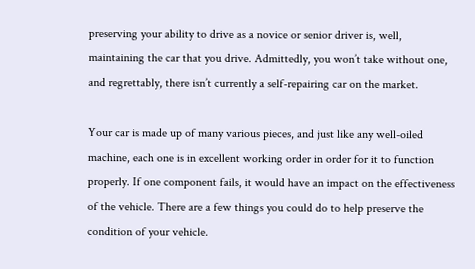preserving your ability to drive as a novice or senior driver is, well, maintaining the car that you drive. Admittedly, you won’t take without one, and regrettably, there isn’t currently a self-repairing car on the market.

Your car is made up of many various pieces, and just like any well-oiled machine, each one is in excellent working order in order for it to function properly. If one component fails, it would have an impact on the effectiveness of the vehicle. There are a few things you could do to help preserve the condition of your vehicle.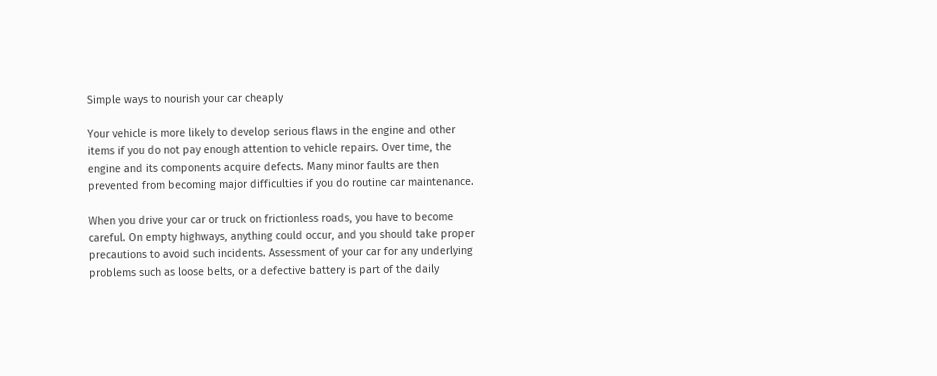Simple ways to nourish your car cheaply

Your vehicle is more likely to develop serious flaws in the engine and other items if you do not pay enough attention to vehicle repairs. Over time, the engine and its components acquire defects. Many minor faults are then prevented from becoming major difficulties if you do routine car maintenance.

When you drive your car or truck on frictionless roads, you have to become careful. On empty highways, anything could occur, and you should take proper precautions to avoid such incidents. Assessment of your car for any underlying problems such as loose belts, or a defective battery is part of the daily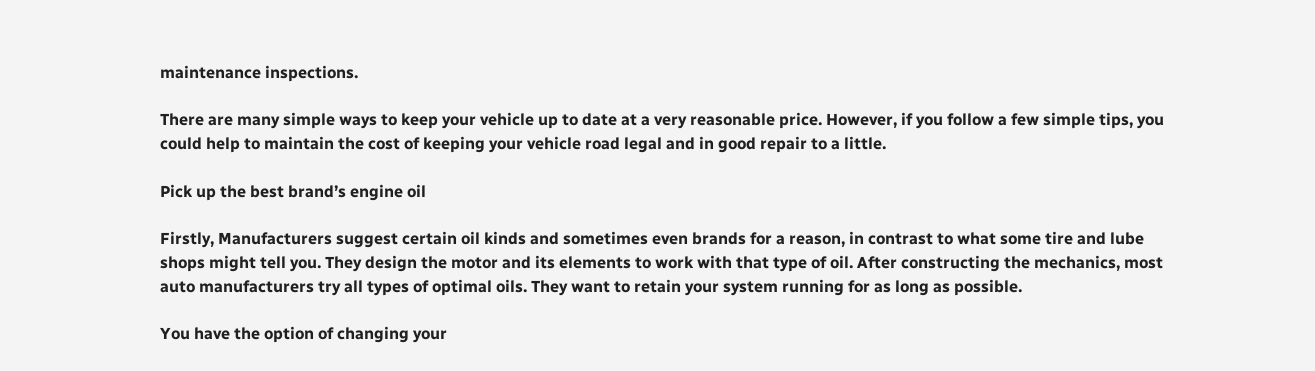maintenance inspections.

There are many simple ways to keep your vehicle up to date at a very reasonable price. However, if you follow a few simple tips, you could help to maintain the cost of keeping your vehicle road legal and in good repair to a little.

Pick up the best brand’s engine oil

Firstly, Manufacturers suggest certain oil kinds and sometimes even brands for a reason, in contrast to what some tire and lube shops might tell you. They design the motor and its elements to work with that type of oil. After constructing the mechanics, most auto manufacturers try all types of optimal oils. They want to retain your system running for as long as possible.

You have the option of changing your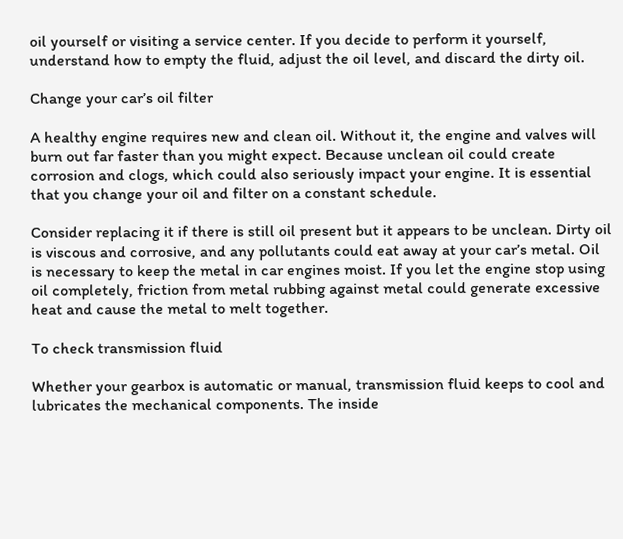oil yourself or visiting a service center. If you decide to perform it yourself, understand how to empty the fluid, adjust the oil level, and discard the dirty oil.

Change your car’s oil filter

A healthy engine requires new and clean oil. Without it, the engine and valves will burn out far faster than you might expect. Because unclean oil could create corrosion and clogs, which could also seriously impact your engine. It is essential that you change your oil and filter on a constant schedule.

Consider replacing it if there is still oil present but it appears to be unclean. Dirty oil is viscous and corrosive, and any pollutants could eat away at your car’s metal. Oil is necessary to keep the metal in car engines moist. If you let the engine stop using oil completely, friction from metal rubbing against metal could generate excessive heat and cause the metal to melt together.

To check transmission fluid

Whether your gearbox is automatic or manual, transmission fluid keeps to cool and lubricates the mechanical components. The inside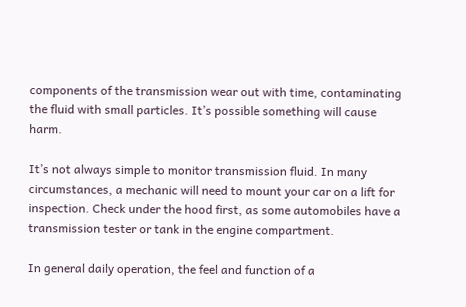components of the transmission wear out with time, contaminating the fluid with small particles. It’s possible something will cause harm.

It’s not always simple to monitor transmission fluid. In many circumstances, a mechanic will need to mount your car on a lift for inspection. Check under the hood first, as some automobiles have a transmission tester or tank in the engine compartment.

In general daily operation, the feel and function of a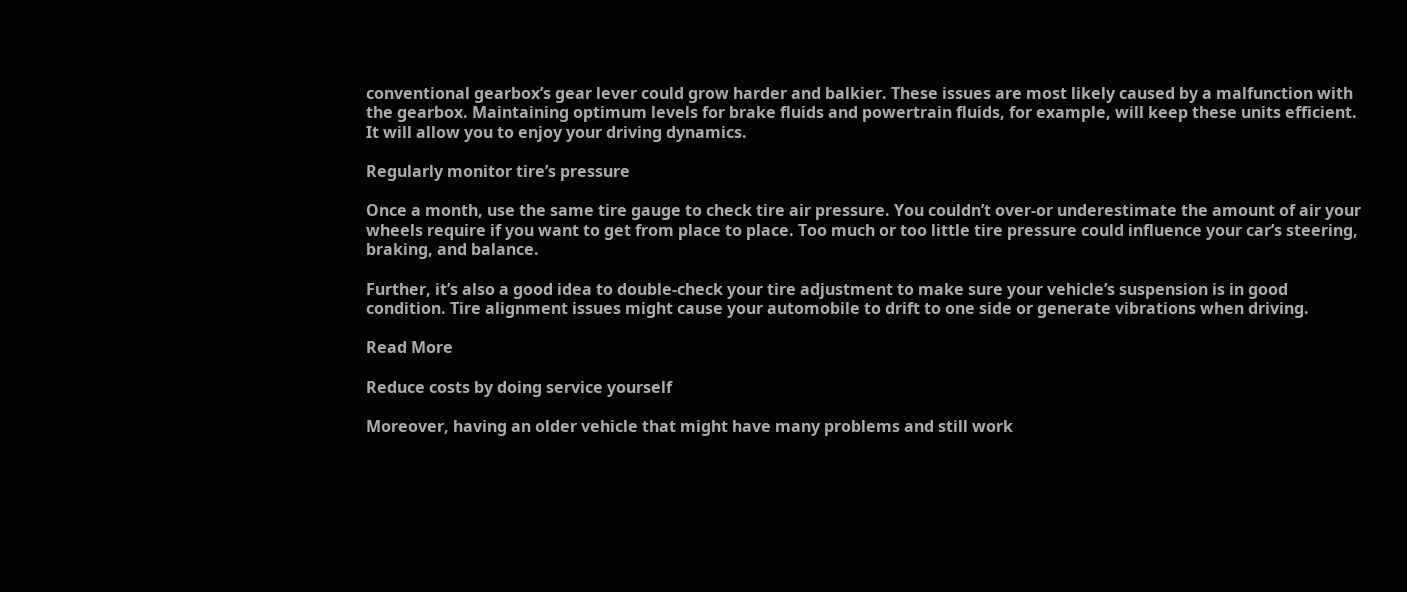conventional gearbox’s gear lever could grow harder and balkier. These issues are most likely caused by a malfunction with the gearbox. Maintaining optimum levels for brake fluids and powertrain fluids, for example, will keep these units efficient. It will allow you to enjoy your driving dynamics.

Regularly monitor tire’s pressure

Once a month, use the same tire gauge to check tire air pressure. You couldn’t over-or underestimate the amount of air your wheels require if you want to get from place to place. Too much or too little tire pressure could influence your car’s steering, braking, and balance.

Further, it’s also a good idea to double-check your tire adjustment to make sure your vehicle’s suspension is in good condition. Tire alignment issues might cause your automobile to drift to one side or generate vibrations when driving.

Read More

Reduce costs by doing service yourself

Moreover, having an older vehicle that might have many problems and still work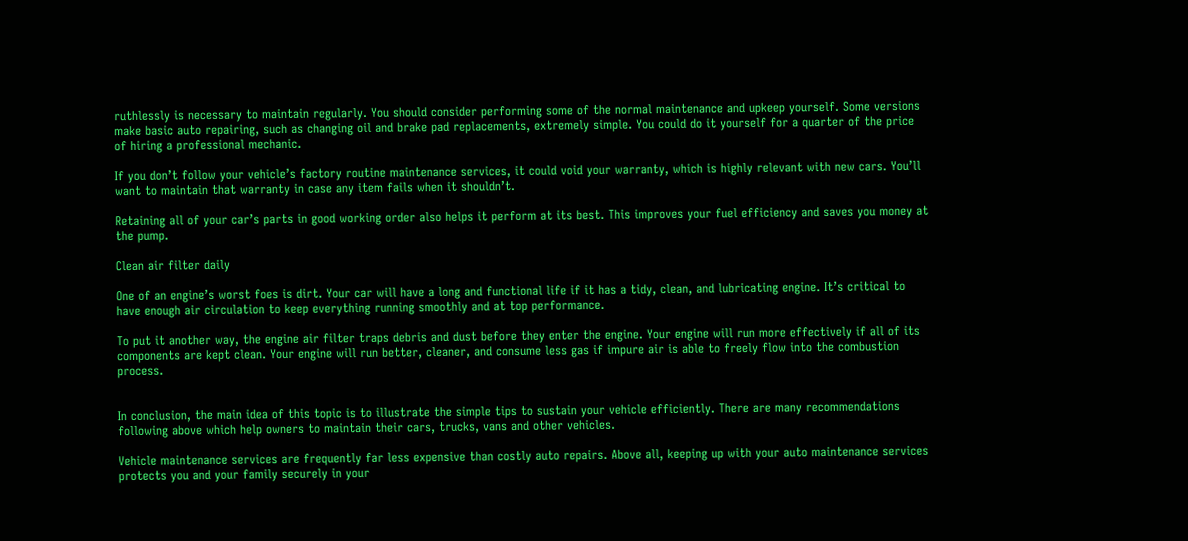ruthlessly is necessary to maintain regularly. You should consider performing some of the normal maintenance and upkeep yourself. Some versions make basic auto repairing, such as changing oil and brake pad replacements, extremely simple. You could do it yourself for a quarter of the price of hiring a professional mechanic.

If you don’t follow your vehicle’s factory routine maintenance services, it could void your warranty, which is highly relevant with new cars. You’ll want to maintain that warranty in case any item fails when it shouldn’t.

Retaining all of your car’s parts in good working order also helps it perform at its best. This improves your fuel efficiency and saves you money at the pump.

Clean air filter daily

One of an engine’s worst foes is dirt. Your car will have a long and functional life if it has a tidy, clean, and lubricating engine. It’s critical to have enough air circulation to keep everything running smoothly and at top performance.

To put it another way, the engine air filter traps debris and dust before they enter the engine. Your engine will run more effectively if all of its components are kept clean. Your engine will run better, cleaner, and consume less gas if impure air is able to freely flow into the combustion process.


In conclusion, the main idea of this topic is to illustrate the simple tips to sustain your vehicle efficiently. There are many recommendations following above which help owners to maintain their cars, trucks, vans and other vehicles.

Vehicle maintenance services are frequently far less expensive than costly auto repairs. Above all, keeping up with your auto maintenance services protects you and your family securely in your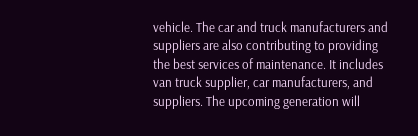vehicle. The car and truck manufacturers and suppliers are also contributing to providing the best services of maintenance. It includes van truck supplier, car manufacturers, and suppliers. The upcoming generation will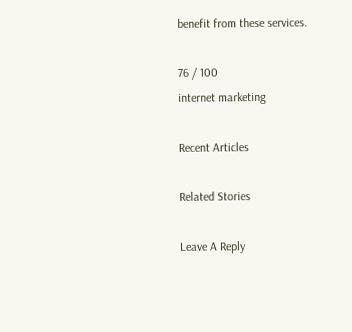benefit from these services.

76 / 100
internet marketing

Recent Articles

Related Stories

Leave A Reply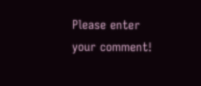Please enter your comment!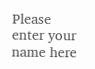Please enter your name here